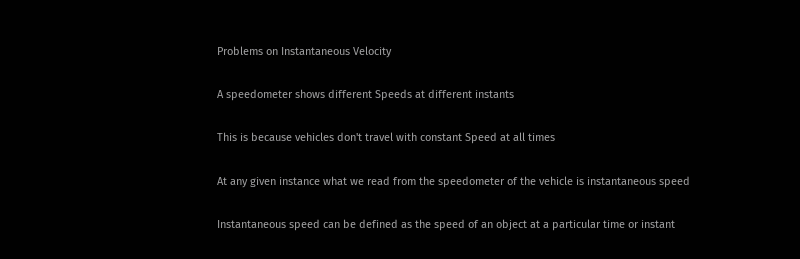Problems on Instantaneous Velocity

A speedometer shows different Speeds at different instants

This is because vehicles don't travel with constant Speed at all times

At any given instance what we read from the speedometer of the vehicle is instantaneous speed

Instantaneous speed can be defined as the speed of an object at a particular time or instant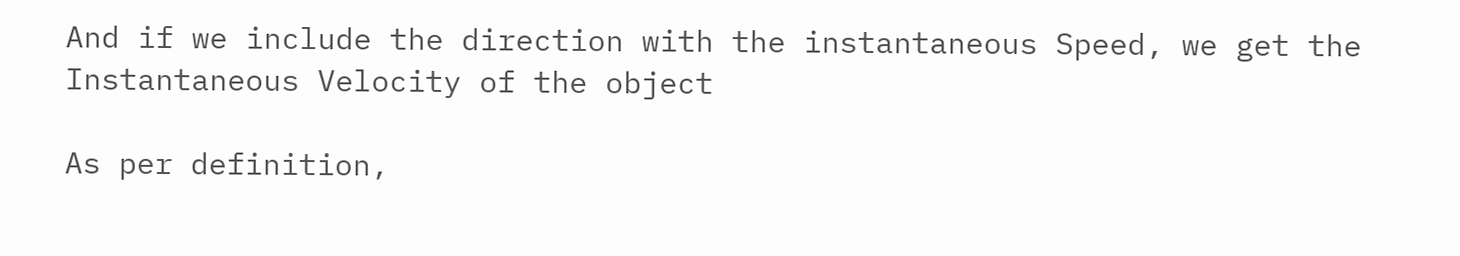And if we include the direction with the instantaneous Speed, we get the Instantaneous Velocity of the object

As per definition,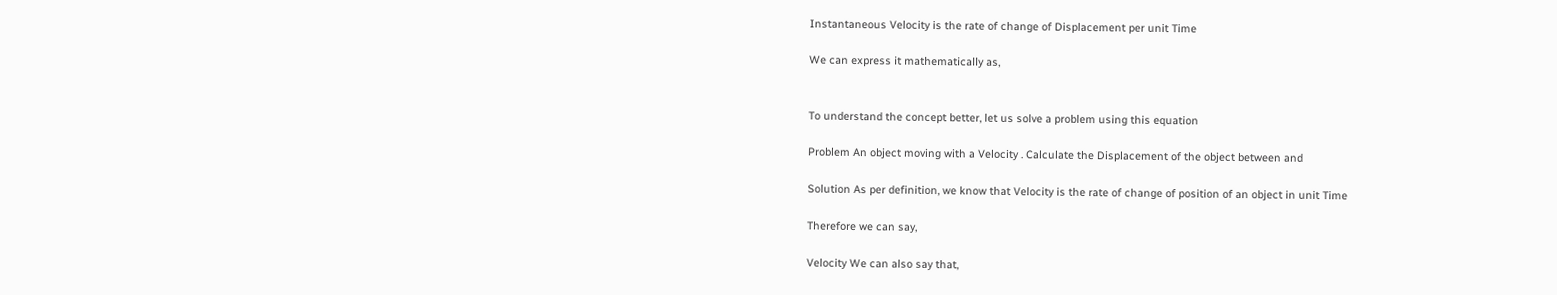Instantaneous Velocity is the rate of change of Displacement per unit Time

We can express it mathematically as,


To understand the concept better, let us solve a problem using this equation

Problem An object moving with a Velocity . Calculate the Displacement of the object between and

Solution As per definition, we know that Velocity is the rate of change of position of an object in unit Time

Therefore we can say,

Velocity We can also say that,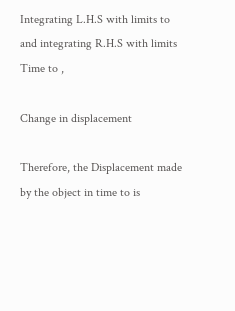Integrating L.H.S with limits to and integrating R.H.S with limits Time to ,

Change in displacement

Therefore, the Displacement made by the object in time to is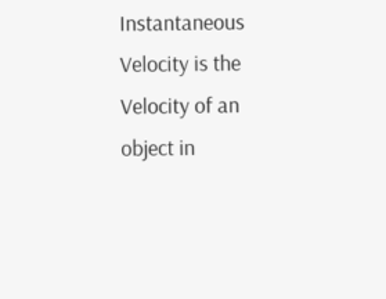Instantaneous Velocity is the Velocity of an object in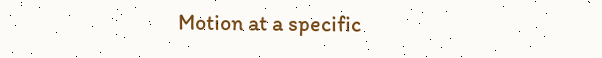Motion at a specific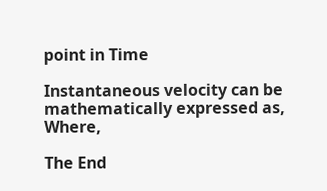point in Time

Instantaneous velocity can be mathematically expressed as, Where,

The End